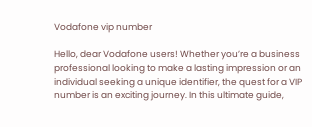Vodafone vip number

Hello, dear Vodafone users! Whether you’re a business professional looking to make a lasting impression or an individual seeking a unique identifier, the quest for a VIP number is an exciting journey. In this ultimate guide,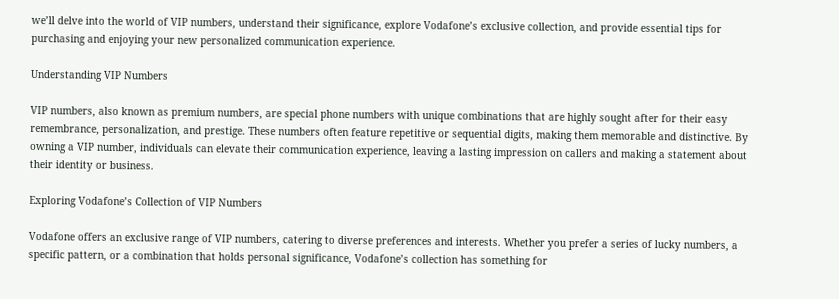we’ll delve into the world of VIP numbers, understand their significance, explore Vodafone’s exclusive collection, and provide essential tips for purchasing and enjoying your new personalized communication experience.

Understanding VIP Numbers

VIP numbers, also known as premium numbers, are special phone numbers with unique combinations that are highly sought after for their easy remembrance, personalization, and prestige. These numbers often feature repetitive or sequential digits, making them memorable and distinctive. By owning a VIP number, individuals can elevate their communication experience, leaving a lasting impression on callers and making a statement about their identity or business.

Exploring Vodafone’s Collection of VIP Numbers

Vodafone offers an exclusive range of VIP numbers, catering to diverse preferences and interests. Whether you prefer a series of lucky numbers, a specific pattern, or a combination that holds personal significance, Vodafone’s collection has something for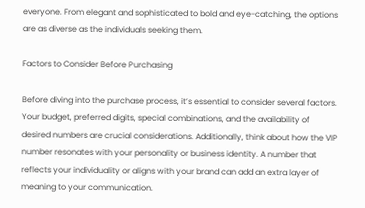everyone. From elegant and sophisticated to bold and eye-catching, the options are as diverse as the individuals seeking them.

Factors to Consider Before Purchasing

Before diving into the purchase process, it’s essential to consider several factors. Your budget, preferred digits, special combinations, and the availability of desired numbers are crucial considerations. Additionally, think about how the VIP number resonates with your personality or business identity. A number that reflects your individuality or aligns with your brand can add an extra layer of meaning to your communication.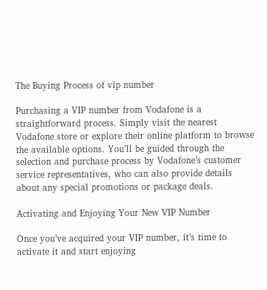The Buying Process of vip number

Purchasing a VIP number from Vodafone is a straightforward process. Simply visit the nearest Vodafone store or explore their online platform to browse the available options. You’ll be guided through the selection and purchase process by Vodafone’s customer service representatives, who can also provide details about any special promotions or package deals.

Activating and Enjoying Your New VIP Number

Once you’ve acquired your VIP number, it’s time to activate it and start enjoying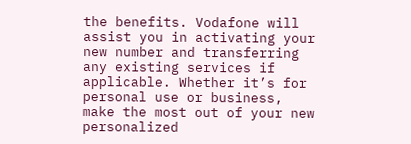the benefits. Vodafone will assist you in activating your new number and transferring any existing services if applicable. Whether it’s for personal use or business, make the most out of your new personalized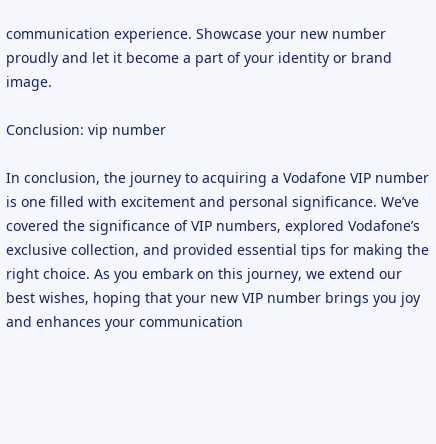communication experience. Showcase your new number proudly and let it become a part of your identity or brand image.

Conclusion: vip number

In conclusion, the journey to acquiring a Vodafone VIP number is one filled with excitement and personal significance. We’ve covered the significance of VIP numbers, explored Vodafone’s exclusive collection, and provided essential tips for making the right choice. As you embark on this journey, we extend our best wishes, hoping that your new VIP number brings you joy and enhances your communication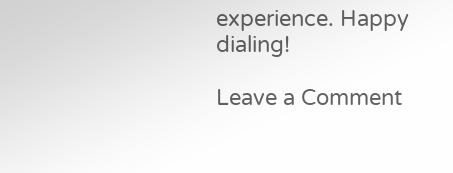experience. Happy dialing!

Leave a Comment